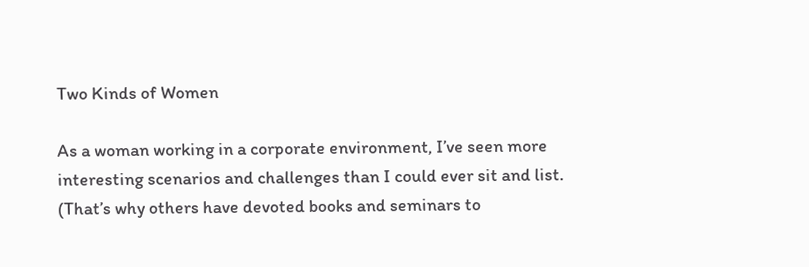Two Kinds of Women

As a woman working in a corporate environment, I’ve seen more interesting scenarios and challenges than I could ever sit and list. (That’s why others have devoted books and seminars to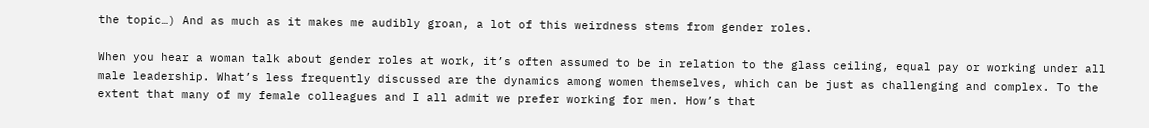the topic…) And as much as it makes me audibly groan, a lot of this weirdness stems from gender roles.

When you hear a woman talk about gender roles at work, it’s often assumed to be in relation to the glass ceiling, equal pay or working under all male leadership. What’s less frequently discussed are the dynamics among women themselves, which can be just as challenging and complex. To the extent that many of my female colleagues and I all admit we prefer working for men. How’s that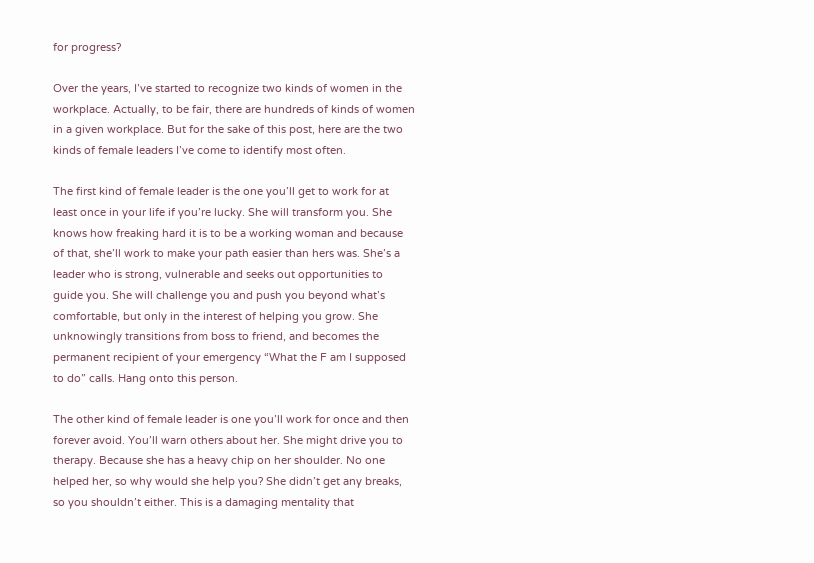for progress?

Over the years, I’ve started to recognize two kinds of women in the workplace. Actually, to be fair, there are hundreds of kinds of women in a given workplace. But for the sake of this post, here are the two kinds of female leaders I’ve come to identify most often.

The first kind of female leader is the one you’ll get to work for at least once in your life if you’re lucky. She will transform you. She knows how freaking hard it is to be a working woman and because of that, she’ll work to make your path easier than hers was. She’s a leader who is strong, vulnerable and seeks out opportunities to guide you. She will challenge you and push you beyond what’s comfortable, but only in the interest of helping you grow. She unknowingly transitions from boss to friend, and becomes the permanent recipient of your emergency “What the F am I supposed to do” calls. Hang onto this person.

The other kind of female leader is one you’ll work for once and then forever avoid. You’ll warn others about her. She might drive you to therapy. Because she has a heavy chip on her shoulder. No one helped her, so why would she help you? She didn’t get any breaks, so you shouldn’t either. This is a damaging mentality that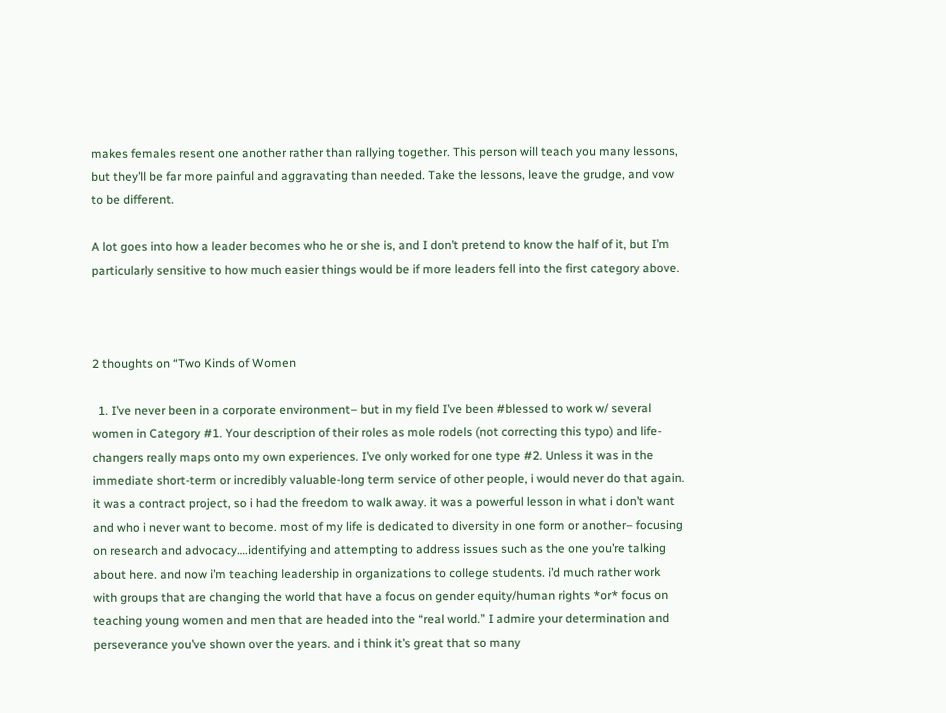makes females resent one another rather than rallying together. This person will teach you many lessons, but they’ll be far more painful and aggravating than needed. Take the lessons, leave the grudge, and vow to be different.

A lot goes into how a leader becomes who he or she is, and I don’t pretend to know the half of it, but I’m particularly sensitive to how much easier things would be if more leaders fell into the first category above.



2 thoughts on “Two Kinds of Women

  1. I’ve never been in a corporate environment– but in my field I’ve been #blessed to work w/ several women in Category #1. Your description of their roles as mole rodels (not correcting this typo) and life-changers really maps onto my own experiences. I’ve only worked for one type #2. Unless it was in the immediate short-term or incredibly valuable-long term service of other people, i would never do that again. it was a contract project, so i had the freedom to walk away. it was a powerful lesson in what i don’t want and who i never want to become. most of my life is dedicated to diversity in one form or another– focusing on research and advocacy….identifying and attempting to address issues such as the one you’re talking about here. and now i’m teaching leadership in organizations to college students. i’d much rather work with groups that are changing the world that have a focus on gender equity/human rights *or* focus on teaching young women and men that are headed into the “real world.” I admire your determination and perseverance you’ve shown over the years. and i think it’s great that so many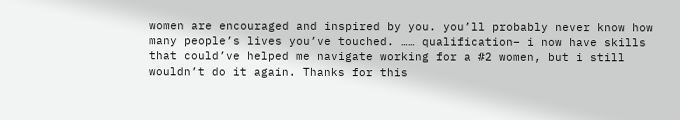women are encouraged and inspired by you. you’ll probably never know how many people’s lives you’ve touched. …… qualification– i now have skills that could’ve helped me navigate working for a #2 women, but i still wouldn’t do it again. Thanks for this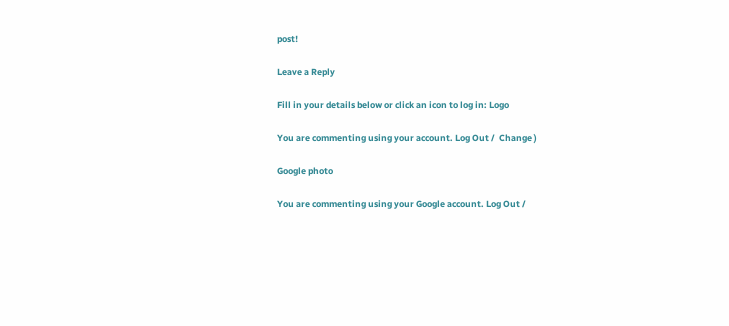post!

Leave a Reply

Fill in your details below or click an icon to log in: Logo

You are commenting using your account. Log Out /  Change )

Google photo

You are commenting using your Google account. Log Out /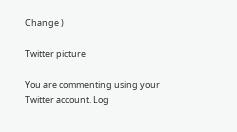Change )

Twitter picture

You are commenting using your Twitter account. Log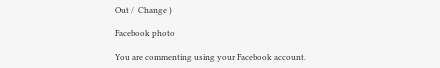Out /  Change )

Facebook photo

You are commenting using your Facebook account.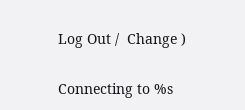Log Out /  Change )

Connecting to %s